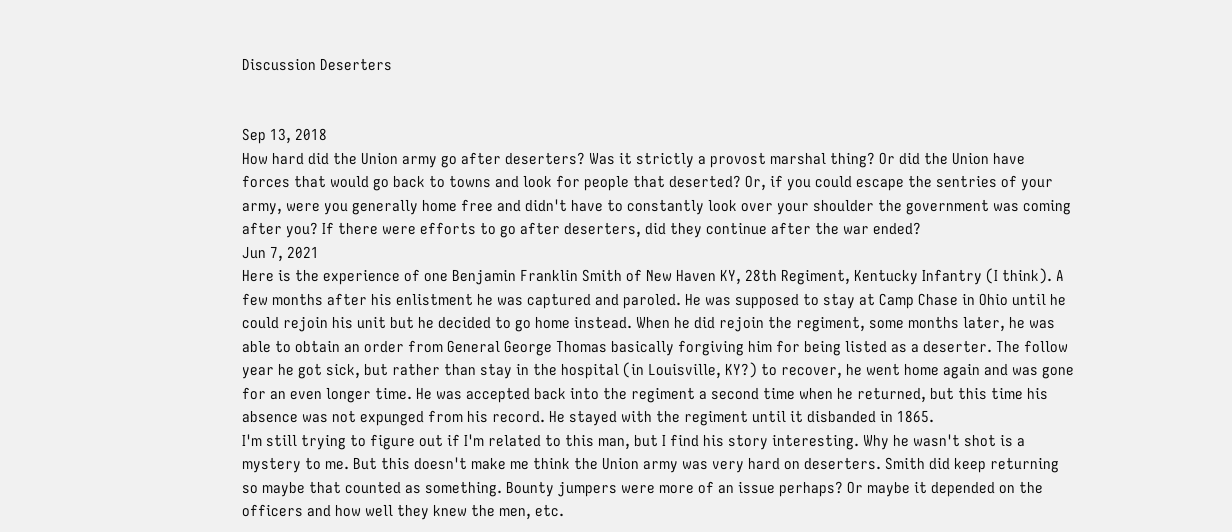Discussion Deserters


Sep 13, 2018
How hard did the Union army go after deserters? Was it strictly a provost marshal thing? Or did the Union have forces that would go back to towns and look for people that deserted? Or, if you could escape the sentries of your army, were you generally home free and didn't have to constantly look over your shoulder the government was coming after you? If there were efforts to go after deserters, did they continue after the war ended?
Jun 7, 2021
Here is the experience of one Benjamin Franklin Smith of New Haven KY, 28th Regiment, Kentucky Infantry (I think). A few months after his enlistment he was captured and paroled. He was supposed to stay at Camp Chase in Ohio until he could rejoin his unit but he decided to go home instead. When he did rejoin the regiment, some months later, he was able to obtain an order from General George Thomas basically forgiving him for being listed as a deserter. The follow year he got sick, but rather than stay in the hospital (in Louisville, KY?) to recover, he went home again and was gone for an even longer time. He was accepted back into the regiment a second time when he returned, but this time his absence was not expunged from his record. He stayed with the regiment until it disbanded in 1865.
I'm still trying to figure out if I'm related to this man, but I find his story interesting. Why he wasn't shot is a mystery to me. But this doesn't make me think the Union army was very hard on deserters. Smith did keep returning so maybe that counted as something. Bounty jumpers were more of an issue perhaps? Or maybe it depended on the officers and how well they knew the men, etc.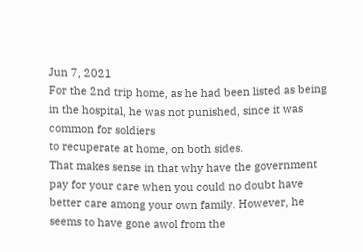Jun 7, 2021
For the 2nd trip home, as he had been listed as being in the hospital, he was not punished, since it was common for soldiers
to recuperate at home, on both sides.
That makes sense in that why have the government pay for your care when you could no doubt have better care among your own family. However, he seems to have gone awol from the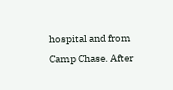hospital and from Camp Chase. After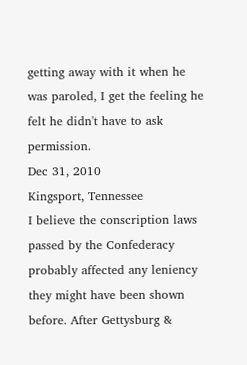getting away with it when he was paroled, I get the feeling he felt he didn't have to ask permission.
Dec 31, 2010
Kingsport, Tennessee
I believe the conscription laws passed by the Confederacy probably affected any leniency they might have been shown before. After Gettysburg &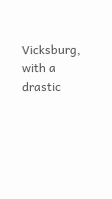Vicksburg, with a drastic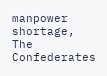manpower shortage, The Confederates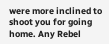were more inclined to shoot you for going home. Any Rebel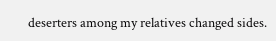deserters among my relatives changed sides.